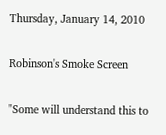Thursday, January 14, 2010

Robinson's Smoke Screen

"Some will understand this to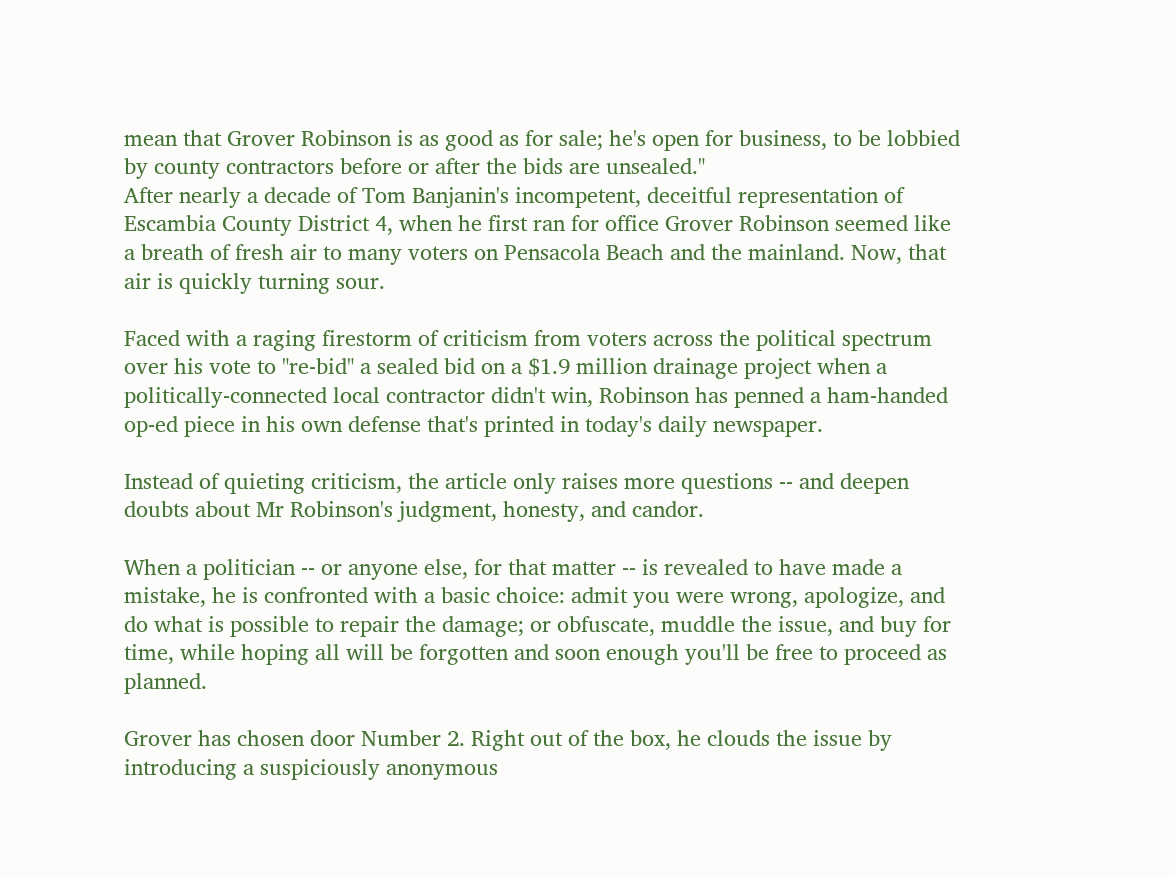mean that Grover Robinson is as good as for sale; he's open for business, to be lobbied by county contractors before or after the bids are unsealed."
After nearly a decade of Tom Banjanin's incompetent, deceitful representation of Escambia County District 4, when he first ran for office Grover Robinson seemed like a breath of fresh air to many voters on Pensacola Beach and the mainland. Now, that air is quickly turning sour.

Faced with a raging firestorm of criticism from voters across the political spectrum over his vote to "re-bid" a sealed bid on a $1.9 million drainage project when a politically-connected local contractor didn't win, Robinson has penned a ham-handed op-ed piece in his own defense that's printed in today's daily newspaper.

Instead of quieting criticism, the article only raises more questions -- and deepen doubts about Mr Robinson's judgment, honesty, and candor.

When a politician -- or anyone else, for that matter -- is revealed to have made a mistake, he is confronted with a basic choice: admit you were wrong, apologize, and do what is possible to repair the damage; or obfuscate, muddle the issue, and buy for time, while hoping all will be forgotten and soon enough you'll be free to proceed as planned.

Grover has chosen door Number 2. Right out of the box, he clouds the issue by introducing a suspiciously anonymous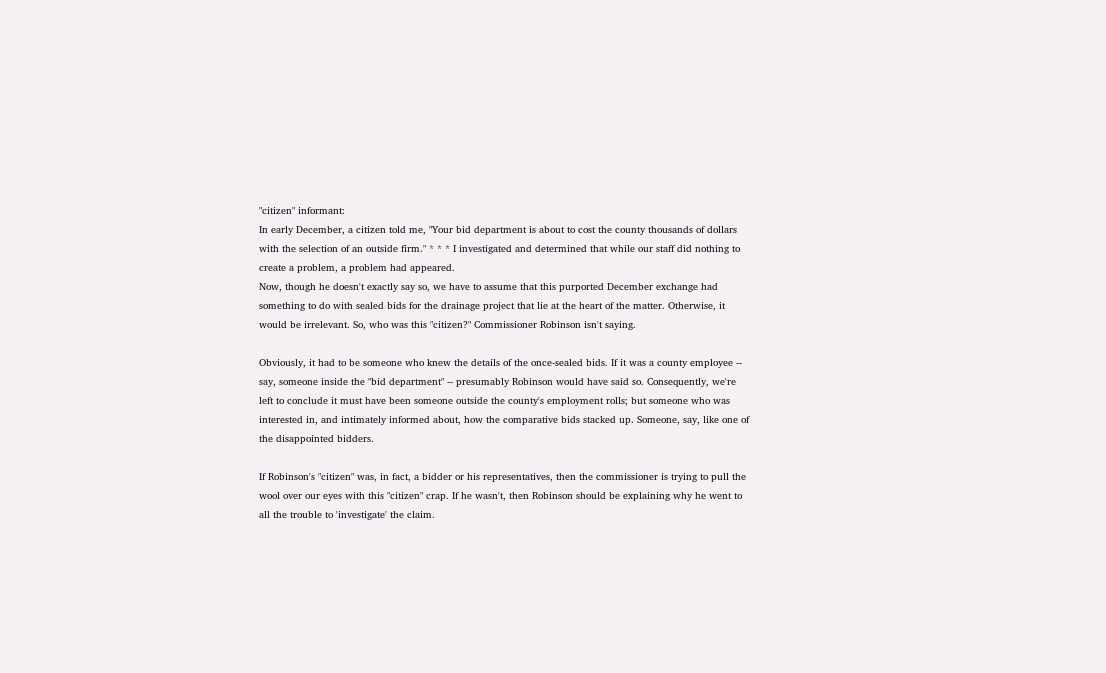"citizen" informant:
In early December, a citizen told me, "Your bid department is about to cost the county thousands of dollars with the selection of an outside firm." * * * I investigated and determined that while our staff did nothing to create a problem, a problem had appeared.
Now, though he doesn't exactly say so, we have to assume that this purported December exchange had something to do with sealed bids for the drainage project that lie at the heart of the matter. Otherwise, it would be irrelevant. So, who was this "citizen?" Commissioner Robinson isn't saying.

Obviously, it had to be someone who knew the details of the once-sealed bids. If it was a county employee -- say, someone inside the "bid department" -- presumably Robinson would have said so. Consequently, we're left to conclude it must have been someone outside the county's employment rolls; but someone who was interested in, and intimately informed about, how the comparative bids stacked up. Someone, say, like one of the disappointed bidders.

If Robinson's "citizen" was, in fact, a bidder or his representatives, then the commissioner is trying to pull the wool over our eyes with this "citizen" crap. If he wasn't, then Robinson should be explaining why he went to all the trouble to 'investigate' the claim.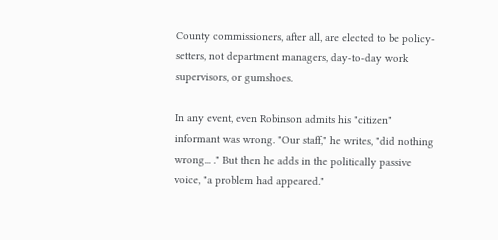County commissioners, after all, are elected to be policy-setters, not department managers, day-to-day work supervisors, or gumshoes.

In any event, even Robinson admits his "citizen" informant was wrong. "Our staff," he writes, "did nothing wrong... ." But then he adds in the politically passive voice, "a problem had appeared."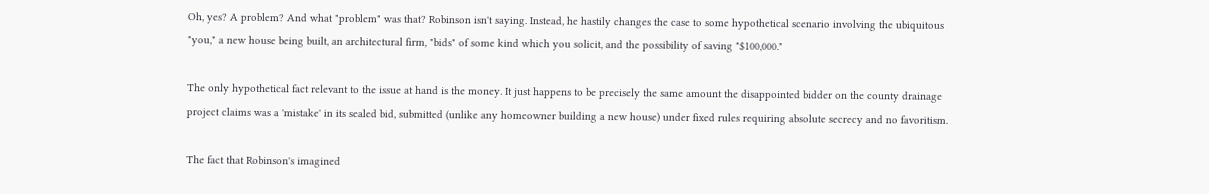Oh, yes? A problem? And what "problem" was that? Robinson isn't saying. Instead, he hastily changes the case to some hypothetical scenario involving the ubiquitous "you," a new house being built, an architectural firm, "bids" of some kind which you solicit, and the possibility of saving "$100,000."

The only hypothetical fact relevant to the issue at hand is the money. It just happens to be precisely the same amount the disappointed bidder on the county drainage project claims was a 'mistake' in its sealed bid, submitted (unlike any homeowner building a new house) under fixed rules requiring absolute secrecy and no favoritism.

The fact that Robinson's imagined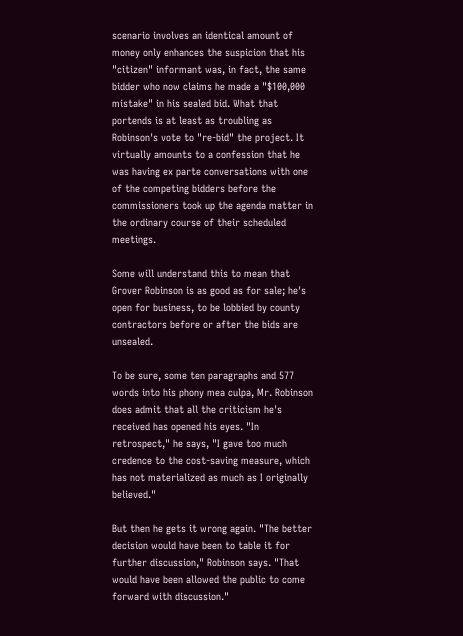scenario involves an identical amount of money only enhances the suspicion that his "citizen" informant was, in fact, the same bidder who now claims he made a "$100,000 mistake" in his sealed bid. What that portends is at least as troubling as Robinson's vote to "re-bid" the project. It virtually amounts to a confession that he was having ex parte conversations with one of the competing bidders before the commissioners took up the agenda matter in the ordinary course of their scheduled meetings.

Some will understand this to mean that Grover Robinson is as good as for sale; he's open for business, to be lobbied by county contractors before or after the bids are unsealed.

To be sure, some ten paragraphs and 577 words into his phony mea culpa, Mr. Robinson does admit that all the criticism he's received has opened his eyes. "In retrospect," he says, "I gave too much credence to the cost-saving measure, which has not materialized as much as I originally believed."

But then he gets it wrong again. "The better decision would have been to table it for further discussion," Robinson says. "That would have been allowed the public to come forward with discussion."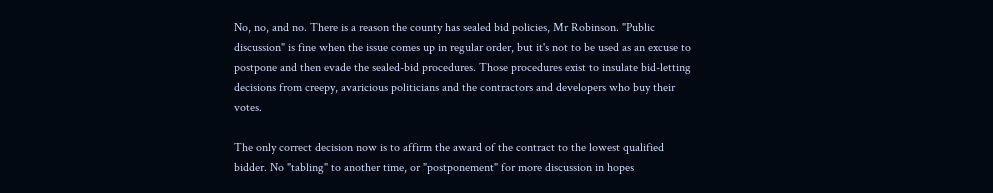No, no, and no. There is a reason the county has sealed bid policies, Mr Robinson. "Public discussion" is fine when the issue comes up in regular order, but it's not to be used as an excuse to postpone and then evade the sealed-bid procedures. Those procedures exist to insulate bid-letting decisions from creepy, avaricious politicians and the contractors and developers who buy their votes.

The only correct decision now is to affirm the award of the contract to the lowest qualified bidder. No "tabling" to another time, or "postponement" for more discussion in hopes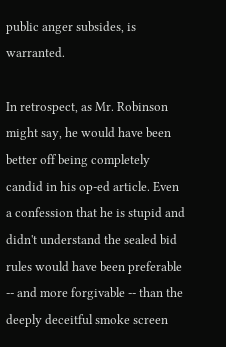public anger subsides, is warranted.

In retrospect, as Mr. Robinson might say, he would have been better off being completely candid in his op-ed article. Even a confession that he is stupid and didn't understand the sealed bid rules would have been preferable -- and more forgivable -- than the deeply deceitful smoke screen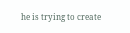he is trying to create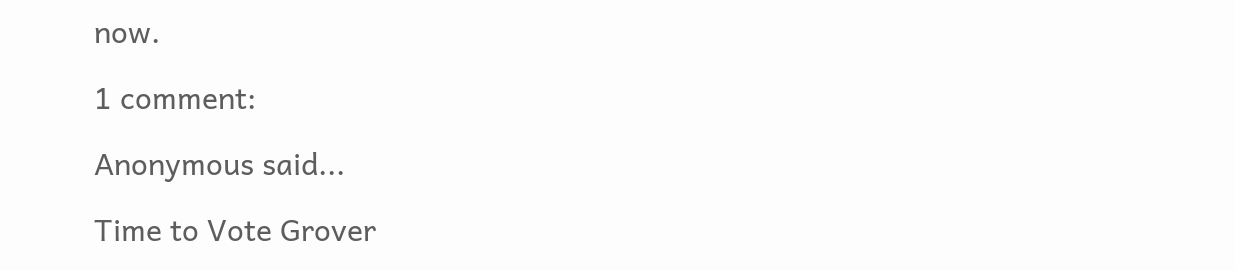now.

1 comment:

Anonymous said...

Time to Vote Grover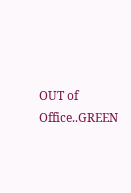OUT of Office..GREEN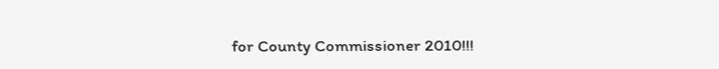for County Commissioner 2010!!!